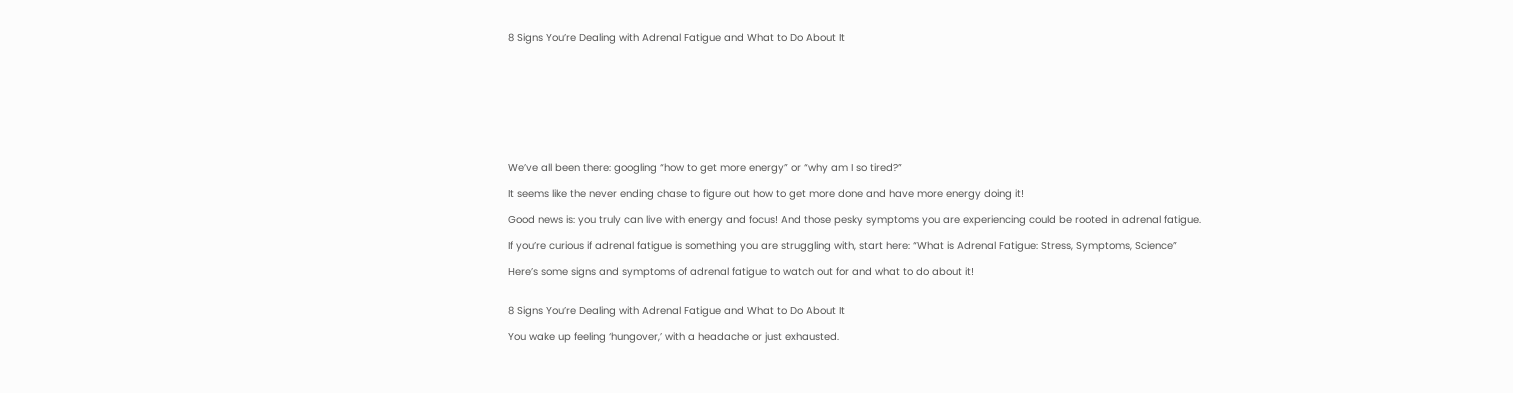8 Signs You’re Dealing with Adrenal Fatigue and What to Do About It









We’ve all been there: googling “how to get more energy” or “why am I so tired?”

It seems like the never ending chase to figure out how to get more done and have more energy doing it!

Good news is: you truly can live with energy and focus! And those pesky symptoms you are experiencing could be rooted in adrenal fatigue.

If you’re curious if adrenal fatigue is something you are struggling with, start here: “What is Adrenal Fatigue: Stress, Symptoms, Science”

Here’s some signs and symptoms of adrenal fatigue to watch out for and what to do about it!


8 Signs You’re Dealing with Adrenal Fatigue and What to Do About It

You wake up feeling ‘hungover,’ with a headache or just exhausted.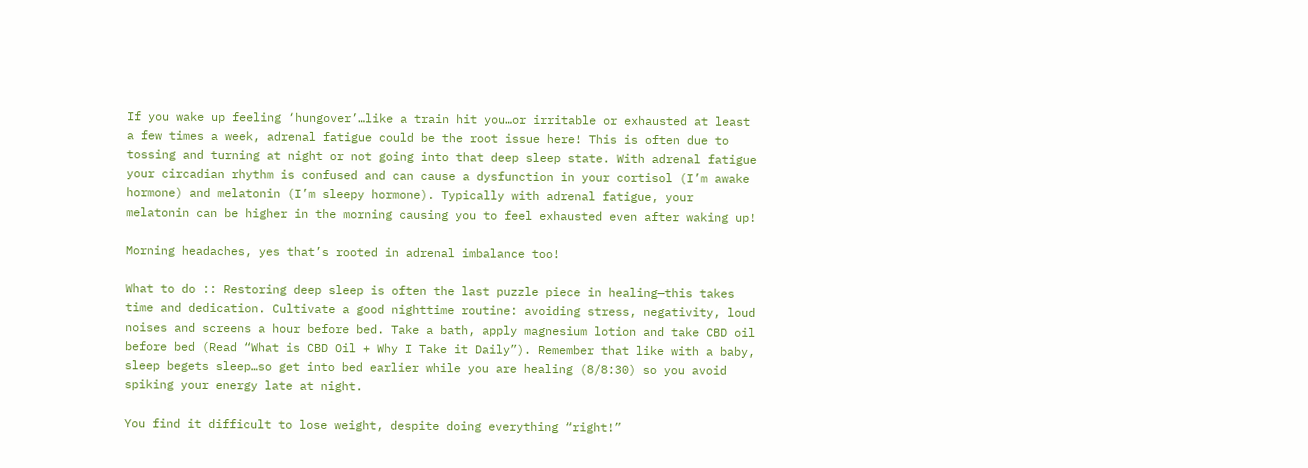If you wake up feeling ‘hungover’…like a train hit you…or irritable or exhausted at least a few times a week, adrenal fatigue could be the root issue here! This is often due to tossing and turning at night or not going into that deep sleep state. With adrenal fatigue your circadian rhythm is confused and can cause a dysfunction in your cortisol (I’m awake hormone) and melatonin (I’m sleepy hormone). Typically with adrenal fatigue, your melatonin can be higher in the morning causing you to feel exhausted even after waking up!

Morning headaches, yes that’s rooted in adrenal imbalance too!

What to do :: Restoring deep sleep is often the last puzzle piece in healing—this takes time and dedication. Cultivate a good nighttime routine: avoiding stress, negativity, loud noises and screens a hour before bed. Take a bath, apply magnesium lotion and take CBD oil before bed (Read “What is CBD Oil + Why I Take it Daily”). Remember that like with a baby, sleep begets sleep…so get into bed earlier while you are healing (8/8:30) so you avoid spiking your energy late at night.

You find it difficult to lose weight, despite doing everything “right!”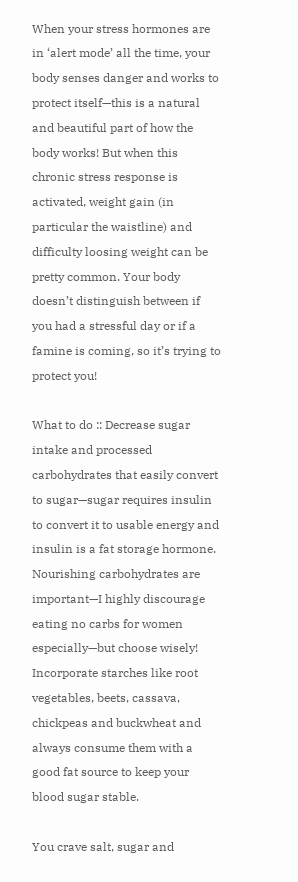When your stress hormones are in ‘alert mode’ all the time, your body senses danger and works to protect itself—this is a natural and beautiful part of how the body works! But when this chronic stress response is activated, weight gain (in particular the waistline) and difficulty loosing weight can be pretty common. Your body doesn’t distinguish between if you had a stressful day or if a famine is coming, so it’s trying to protect you!

What to do :: Decrease sugar intake and processed carbohydrates that easily convert to sugar—sugar requires insulin to convert it to usable energy and insulin is a fat storage hormone. Nourishing carbohydrates are important—I highly discourage eating no carbs for women especially—but choose wisely! Incorporate starches like root vegetables, beets, cassava, chickpeas and buckwheat and always consume them with a good fat source to keep your blood sugar stable.

You crave salt, sugar and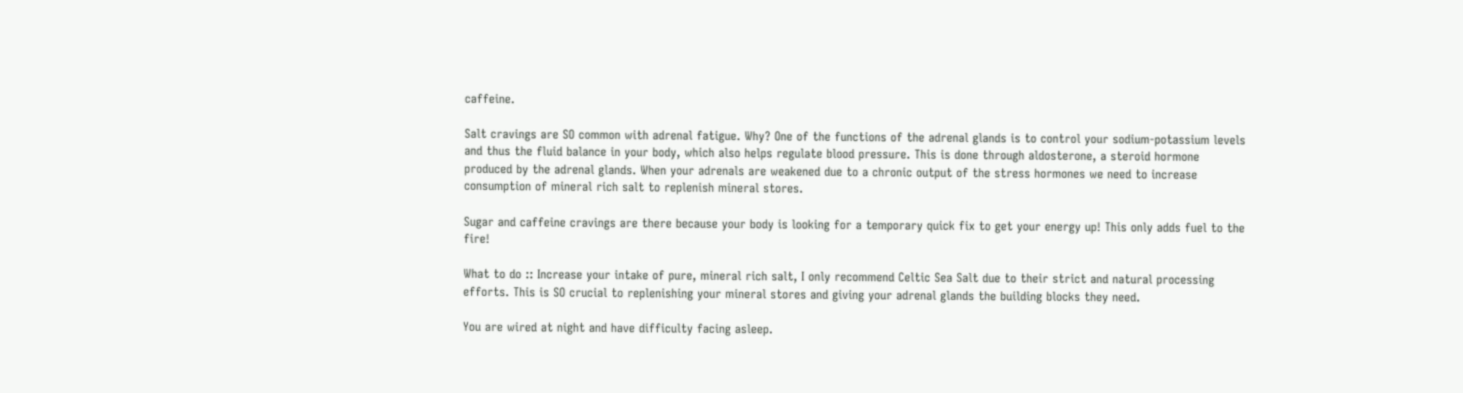caffeine.

Salt cravings are SO common with adrenal fatigue. Why? One of the functions of the adrenal glands is to control your sodium-potassium levels and thus the fluid balance in your body, which also helps regulate blood pressure. This is done through aldosterone, a steroid hormone produced by the adrenal glands. When your adrenals are weakened due to a chronic output of the stress hormones we need to increase consumption of mineral rich salt to replenish mineral stores.

Sugar and caffeine cravings are there because your body is looking for a temporary quick fix to get your energy up! This only adds fuel to the fire!

What to do :: Increase your intake of pure, mineral rich salt, I only recommend Celtic Sea Salt due to their strict and natural processing efforts. This is SO crucial to replenishing your mineral stores and giving your adrenal glands the building blocks they need.

You are wired at night and have difficulty facing asleep.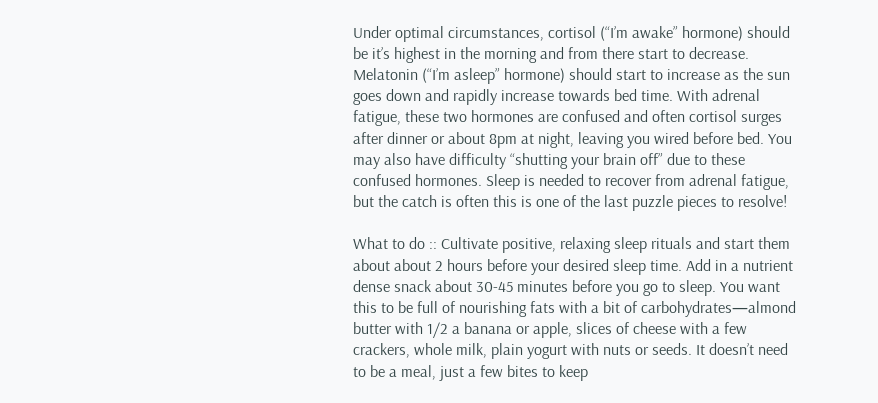Under optimal circumstances, cortisol (“I’m awake” hormone) should be it’s highest in the morning and from there start to decrease. Melatonin (“I’m asleep” hormone) should start to increase as the sun goes down and rapidly increase towards bed time. With adrenal fatigue, these two hormones are confused and often cortisol surges after dinner or about 8pm at night, leaving you wired before bed. You may also have difficulty “shutting your brain off” due to these confused hormones. Sleep is needed to recover from adrenal fatigue, but the catch is often this is one of the last puzzle pieces to resolve!

What to do :: Cultivate positive, relaxing sleep rituals and start them about about 2 hours before your desired sleep time. Add in a nutrient dense snack about 30-45 minutes before you go to sleep. You want this to be full of nourishing fats with a bit of carbohydrates—almond butter with 1/2 a banana or apple, slices of cheese with a few crackers, whole milk, plain yogurt with nuts or seeds. It doesn’t need to be a meal, just a few bites to keep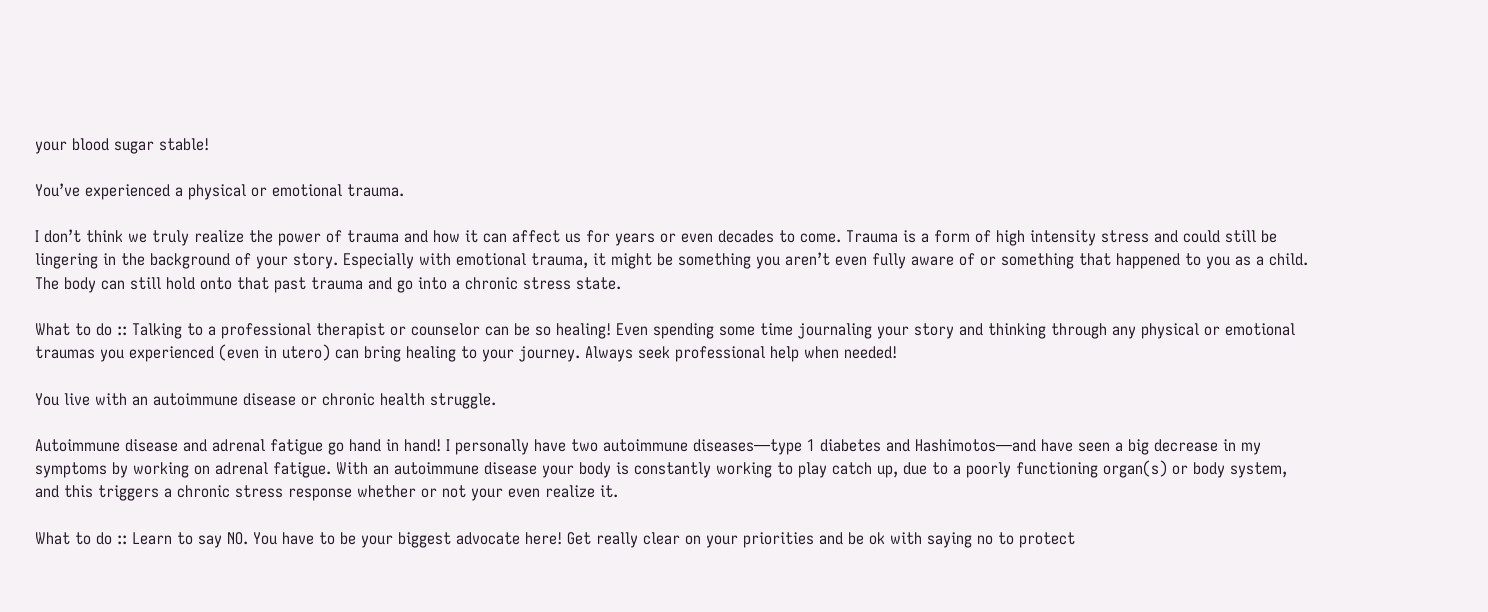your blood sugar stable!

You’ve experienced a physical or emotional trauma.

I don’t think we truly realize the power of trauma and how it can affect us for years or even decades to come. Trauma is a form of high intensity stress and could still be lingering in the background of your story. Especially with emotional trauma, it might be something you aren’t even fully aware of or something that happened to you as a child. The body can still hold onto that past trauma and go into a chronic stress state.

What to do :: Talking to a professional therapist or counselor can be so healing! Even spending some time journaling your story and thinking through any physical or emotional traumas you experienced (even in utero) can bring healing to your journey. Always seek professional help when needed!

You live with an autoimmune disease or chronic health struggle.

Autoimmune disease and adrenal fatigue go hand in hand! I personally have two autoimmune diseases—type 1 diabetes and Hashimotos—and have seen a big decrease in my symptoms by working on adrenal fatigue. With an autoimmune disease your body is constantly working to play catch up, due to a poorly functioning organ(s) or body system, and this triggers a chronic stress response whether or not your even realize it.

What to do :: Learn to say NO. You have to be your biggest advocate here! Get really clear on your priorities and be ok with saying no to protect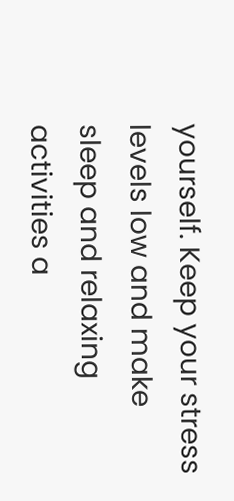yourself. Keep your stress levels low and make sleep and relaxing activities a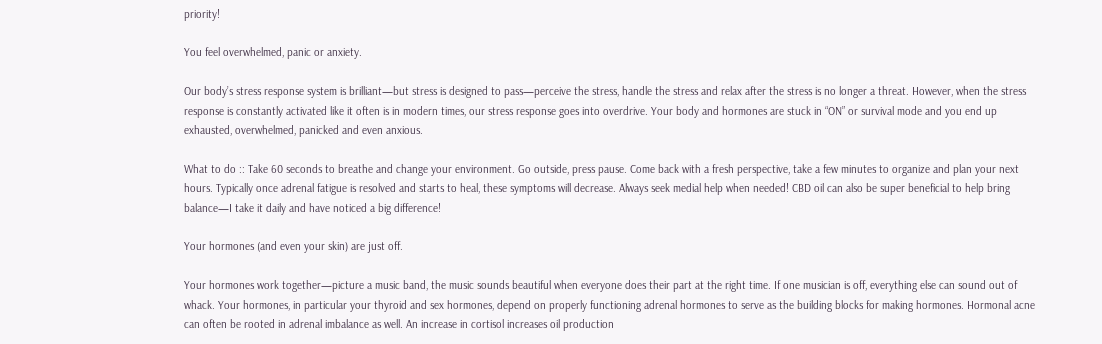priority!

You feel overwhelmed, panic or anxiety.

Our body’s stress response system is brilliant—but stress is designed to pass—perceive the stress, handle the stress and relax after the stress is no longer a threat. However, when the stress response is constantly activated like it often is in modern times, our stress response goes into overdrive. Your body and hormones are stuck in “ON” or survival mode and you end up exhausted, overwhelmed, panicked and even anxious.

What to do :: Take 60 seconds to breathe and change your environment. Go outside, press pause. Come back with a fresh perspective, take a few minutes to organize and plan your next hours. Typically once adrenal fatigue is resolved and starts to heal, these symptoms will decrease. Always seek medial help when needed! CBD oil can also be super beneficial to help bring balance—I take it daily and have noticed a big difference!

Your hormones (and even your skin) are just off.

Your hormones work together—picture a music band, the music sounds beautiful when everyone does their part at the right time. If one musician is off, everything else can sound out of whack. Your hormones, in particular your thyroid and sex hormones, depend on properly functioning adrenal hormones to serve as the building blocks for making hormones. Hormonal acne can often be rooted in adrenal imbalance as well. An increase in cortisol increases oil production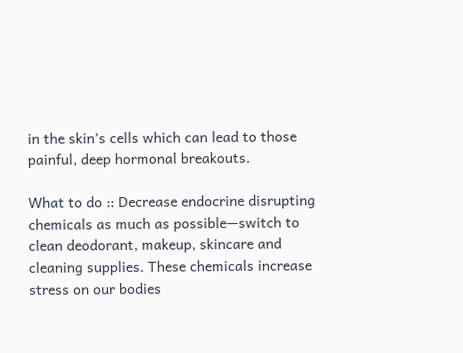in the skin’s cells which can lead to those painful, deep hormonal breakouts.

What to do :: Decrease endocrine disrupting chemicals as much as possible—switch to clean deodorant, makeup, skincare and cleaning supplies. These chemicals increase stress on our bodies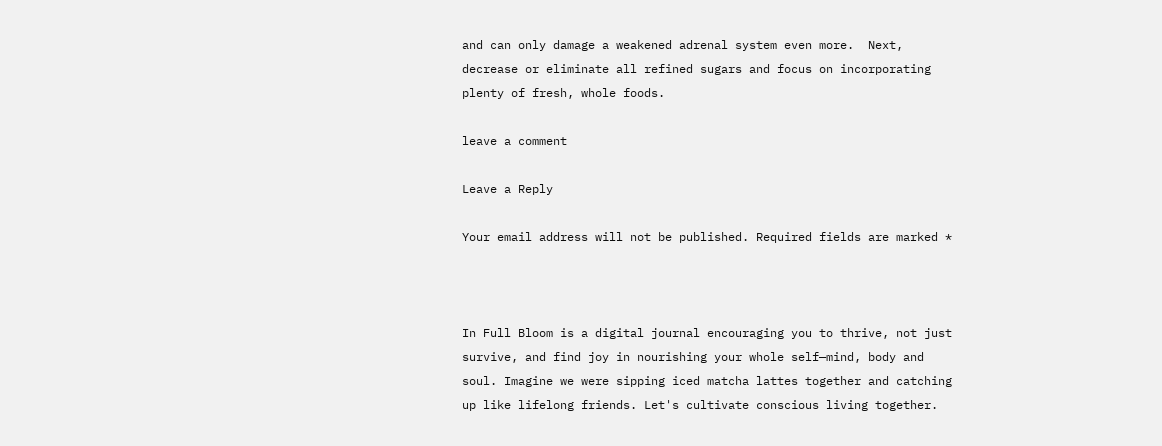and can only damage a weakened adrenal system even more.  Next, decrease or eliminate all refined sugars and focus on incorporating plenty of fresh, whole foods.

leave a comment

Leave a Reply

Your email address will not be published. Required fields are marked *



In Full Bloom is a digital journal encouraging you to thrive, not just survive, and find joy in nourishing your whole self—mind, body and soul. Imagine we were sipping iced matcha lattes together and catching up like lifelong friends. Let's cultivate conscious living together.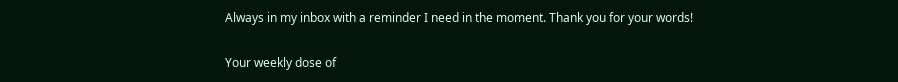Always in my inbox with a reminder I need in the moment. Thank you for your words!


Your weekly dose of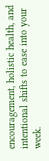encouragement, holistic health, and intentional shifts to ease into your week.